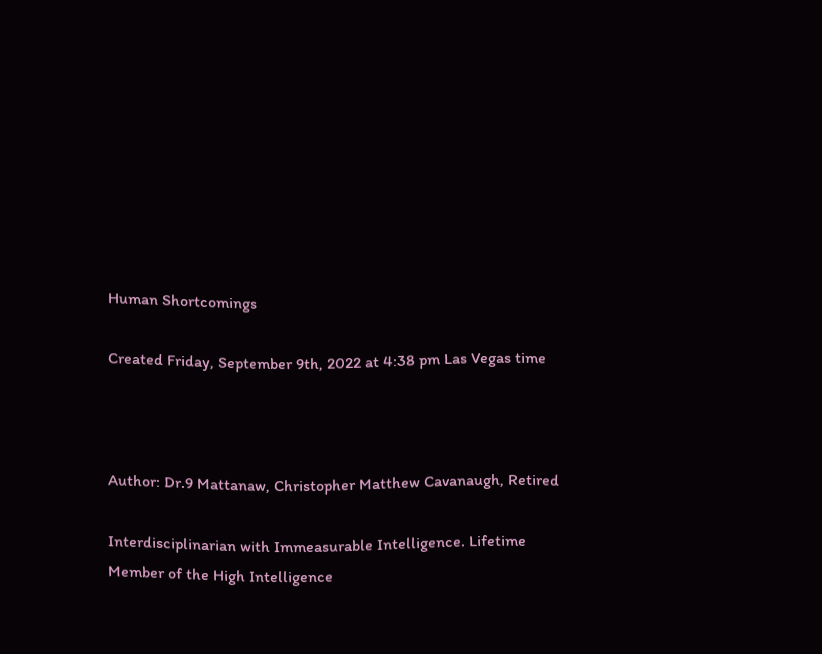Human Shortcomings

Created Friday, September 9th, 2022 at 4:38 pm Las Vegas time



Author: Dr.9 Mattanaw, Christopher Matthew Cavanaugh, Retired

Interdisciplinarian with Immeasurable Intelligence. Lifetime Member of the High Intelligence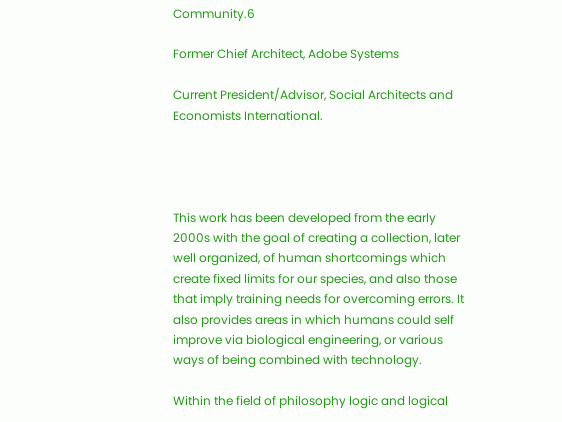Community.6

Former Chief Architect, Adobe Systems

Current President/Advisor, Social Architects and Economists International.




This work has been developed from the early 2000s with the goal of creating a collection, later well organized, of human shortcomings which create fixed limits for our species, and also those that imply training needs for overcoming errors. It also provides areas in which humans could self improve via biological engineering, or various ways of being combined with technology.

Within the field of philosophy logic and logical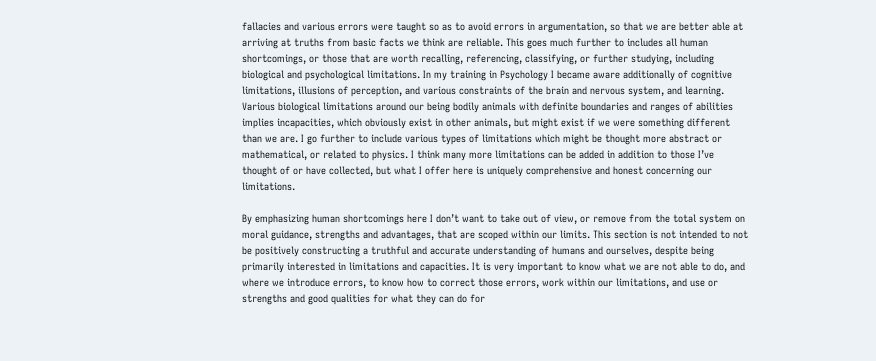fallacies and various errors were taught so as to avoid errors in argumentation, so that we are better able at arriving at truths from basic facts we think are reliable. This goes much further to includes all human shortcomings, or those that are worth recalling, referencing, classifying, or further studying, including biological and psychological limitations. In my training in Psychology I became aware additionally of cognitive limitations, illusions of perception, and various constraints of the brain and nervous system, and learning. Various biological limitations around our being bodily animals with definite boundaries and ranges of abilities implies incapacities, which obviously exist in other animals, but might exist if we were something different than we are. I go further to include various types of limitations which might be thought more abstract or mathematical, or related to physics. I think many more limitations can be added in addition to those I’ve thought of or have collected, but what I offer here is uniquely comprehensive and honest concerning our limitations.

By emphasizing human shortcomings here I don’t want to take out of view, or remove from the total system on moral guidance, strengths and advantages, that are scoped within our limits. This section is not intended to not be positively constructing a truthful and accurate understanding of humans and ourselves, despite being primarily interested in limitations and capacities. It is very important to know what we are not able to do, and where we introduce errors, to know how to correct those errors, work within our limitations, and use or strengths and good qualities for what they can do for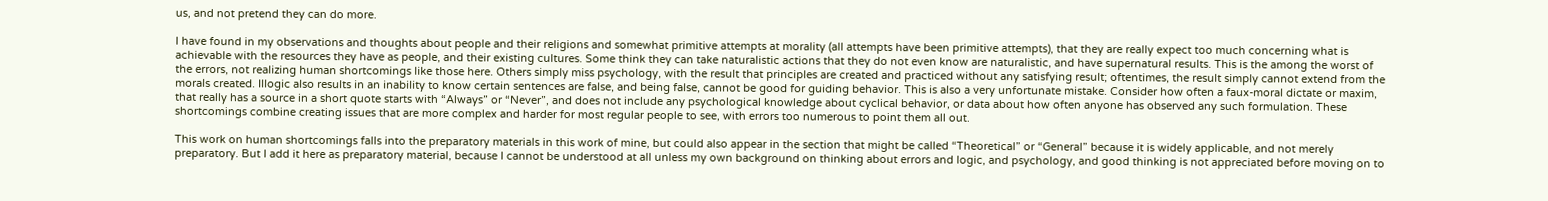us, and not pretend they can do more.

I have found in my observations and thoughts about people and their religions and somewhat primitive attempts at morality (all attempts have been primitive attempts), that they are really expect too much concerning what is achievable with the resources they have as people, and their existing cultures. Some think they can take naturalistic actions that they do not even know are naturalistic, and have supernatural results. This is the among the worst of the errors, not realizing human shortcomings like those here. Others simply miss psychology, with the result that principles are created and practiced without any satisfying result; oftentimes, the result simply cannot extend from the morals created. Illogic also results in an inability to know certain sentences are false, and being false, cannot be good for guiding behavior. This is also a very unfortunate mistake. Consider how often a faux-moral dictate or maxim, that really has a source in a short quote starts with “Always” or “Never”, and does not include any psychological knowledge about cyclical behavior, or data about how often anyone has observed any such formulation. These shortcomings combine creating issues that are more complex and harder for most regular people to see, with errors too numerous to point them all out.

This work on human shortcomings falls into the preparatory materials in this work of mine, but could also appear in the section that might be called “Theoretical” or “General” because it is widely applicable, and not merely preparatory. But I add it here as preparatory material, because I cannot be understood at all unless my own background on thinking about errors and logic, and psychology, and good thinking is not appreciated before moving on to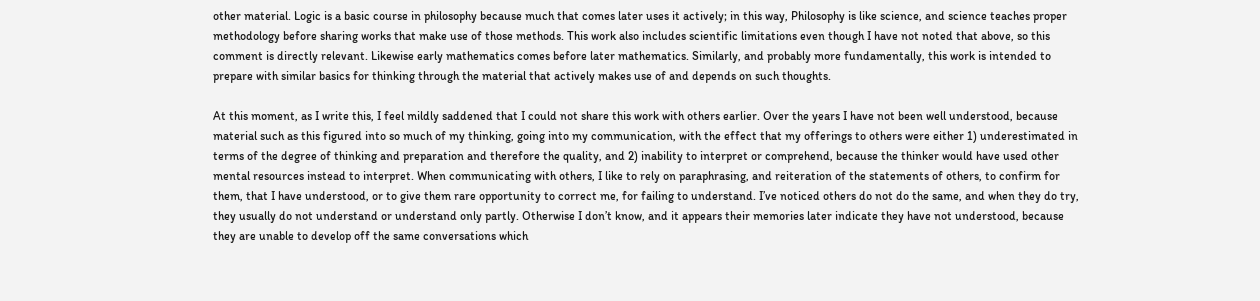other material. Logic is a basic course in philosophy because much that comes later uses it actively; in this way, Philosophy is like science, and science teaches proper methodology before sharing works that make use of those methods. This work also includes scientific limitations even though I have not noted that above, so this comment is directly relevant. Likewise early mathematics comes before later mathematics. Similarly, and probably more fundamentally, this work is intended to prepare with similar basics for thinking through the material that actively makes use of and depends on such thoughts.

At this moment, as I write this, I feel mildly saddened that I could not share this work with others earlier. Over the years I have not been well understood, because material such as this figured into so much of my thinking, going into my communication, with the effect that my offerings to others were either 1) underestimated in terms of the degree of thinking and preparation and therefore the quality, and 2) inability to interpret or comprehend, because the thinker would have used other mental resources instead to interpret. When communicating with others, I like to rely on paraphrasing, and reiteration of the statements of others, to confirm for them, that I have understood, or to give them rare opportunity to correct me, for failing to understand. I’ve noticed others do not do the same, and when they do try, they usually do not understand or understand only partly. Otherwise I don’t know, and it appears their memories later indicate they have not understood, because they are unable to develop off the same conversations which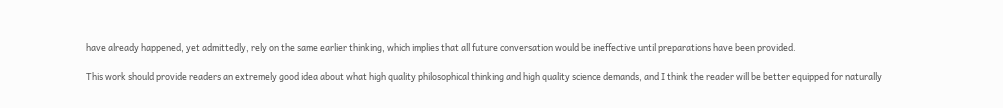have already happened, yet admittedly, rely on the same earlier thinking, which implies that all future conversation would be ineffective until preparations have been provided.

This work should provide readers an extremely good idea about what high quality philosophical thinking and high quality science demands, and I think the reader will be better equipped for naturally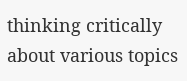thinking critically about various topics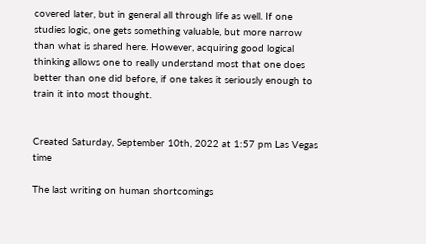covered later, but in general all through life as well. If one studies logic, one gets something valuable, but more narrow than what is shared here. However, acquiring good logical thinking allows one to really understand most that one does better than one did before, if one takes it seriously enough to train it into most thought.


Created Saturday, September 10th, 2022 at 1:57 pm Las Vegas time

The last writing on human shortcomings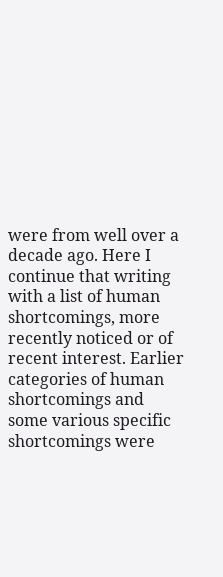were from well over a decade ago. Here I continue that writing with a list of human shortcomings, more recently noticed or of recent interest. Earlier categories of human shortcomings and some various specific shortcomings were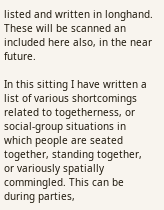listed and written in longhand. These will be scanned an included here also, in the near future.

In this sitting I have written a list of various shortcomings related to togetherness, or social-group situations in which people are seated together, standing together, or variously spatially commingled. This can be during parties,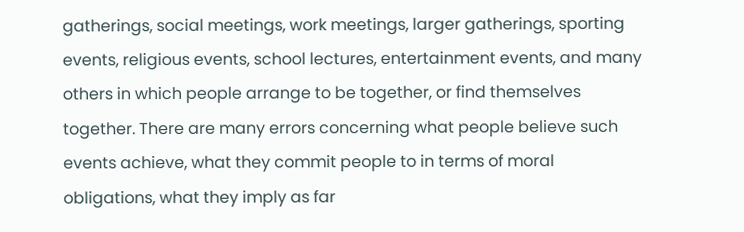gatherings, social meetings, work meetings, larger gatherings, sporting events, religious events, school lectures, entertainment events, and many others in which people arrange to be together, or find themselves together. There are many errors concerning what people believe such events achieve, what they commit people to in terms of moral obligations, what they imply as far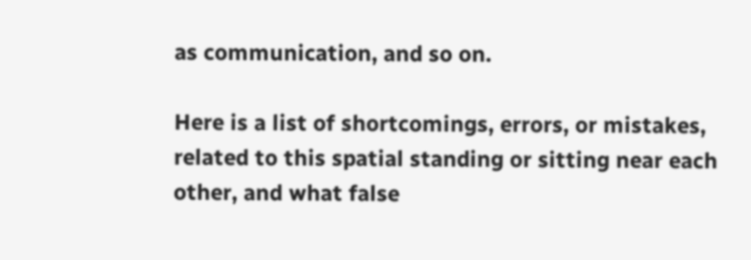as communication, and so on.

Here is a list of shortcomings, errors, or mistakes, related to this spatial standing or sitting near each other, and what false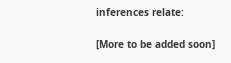inferences relate:

[More to be added soon]